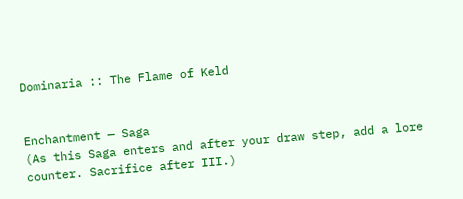Dominaria :: The Flame of Keld


Enchantment — Saga
(As this Saga enters and after your draw step, add a lore counter. Sacrifice after III.)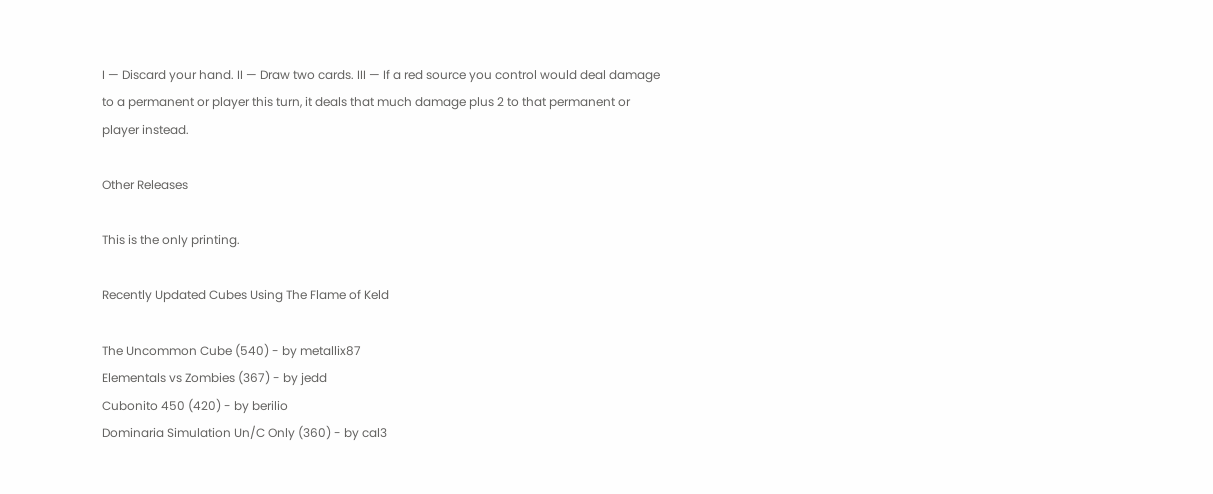I — Discard your hand. II — Draw two cards. III — If a red source you control would deal damage to a permanent or player this turn, it deals that much damage plus 2 to that permanent or player instead.

Other Releases

This is the only printing.

Recently Updated Cubes Using The Flame of Keld

The Uncommon Cube (540) - by metallix87
Elementals vs Zombies (367) - by jedd
Cubonito 450 (420) - by berilio
Dominaria Simulation Un/C Only (360) - by cal3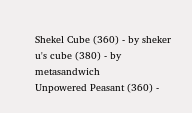Shekel Cube (360) - by sheker
u's cube (380) - by metasandwich
Unpowered Peasant (360) -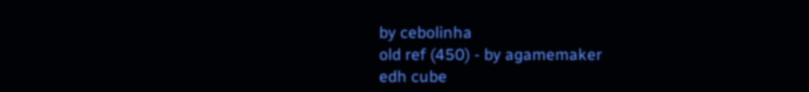by cebolinha
old ref (450) - by agamemaker
edh cube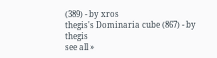(389) - by xros
thegis's Dominaria cube (867) - by thegis
see all »